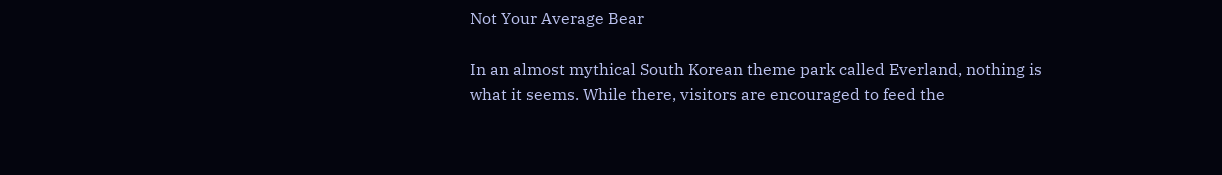Not Your Average Bear

In an almost mythical South Korean theme park called Everland, nothing is what it seems. While there, visitors are encouraged to feed the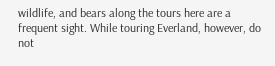wildlife, and bears along the tours here are a frequent sight. While touring Everland, however, do not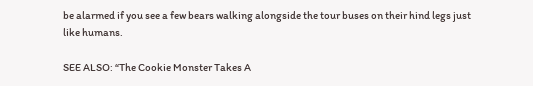be alarmed if you see a few bears walking alongside the tour buses on their hind legs just like humans.

SEE ALSO: “The Cookie Monster Takes A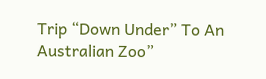Trip “Down Under” To An Australian Zoo”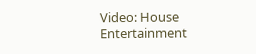Video: House Entertainment